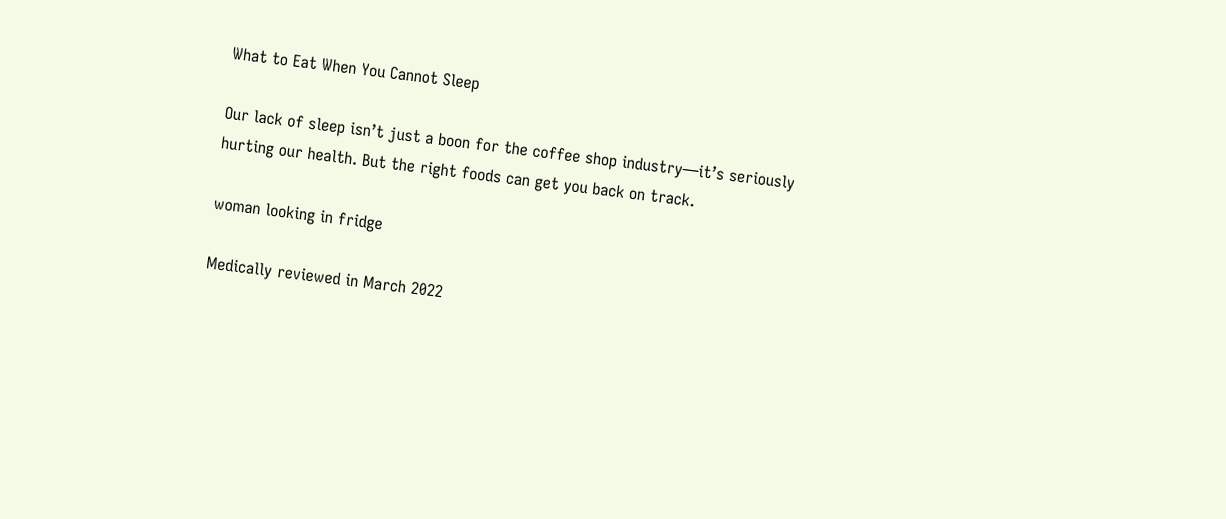What to Eat When You Cannot Sleep

Our lack of sleep isn’t just a boon for the coffee shop industry—it’s seriously hurting our health. But the right foods can get you back on track.

woman looking in fridge

Medically reviewed in March 2022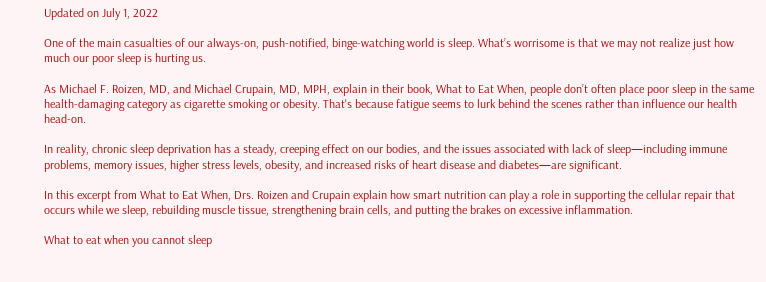Updated on July 1, 2022

One of the main casualties of our always-on, push-notified, binge-watching world is sleep. What’s worrisome is that we may not realize just how much our poor sleep is hurting us.

As Michael F. Roizen, MD, and Michael Crupain, MD, MPH, explain in their book, What to Eat When, people don’t often place poor sleep in the same health-damaging category as cigarette smoking or obesity. That's because fatigue seems to lurk behind the scenes rather than influence our health head-on.

In reality, chronic sleep deprivation has a steady, creeping effect on our bodies, and the issues associated with lack of sleep—including immune problems, memory issues, higher stress levels, obesity, and increased risks of heart disease and diabetes—are significant.

In this excerpt from What to Eat When, Drs. Roizen and Crupain explain how smart nutrition can play a role in supporting the cellular repair that occurs while we sleep, rebuilding muscle tissue, strengthening brain cells, and putting the brakes on excessive inflammation.

What to eat when you cannot sleep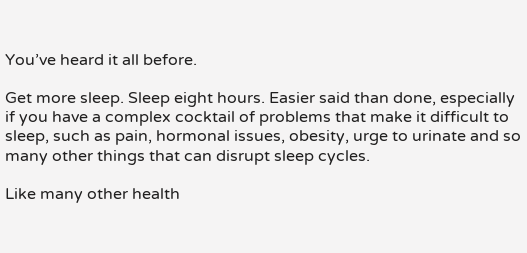You’ve heard it all before.

Get more sleep. Sleep eight hours. Easier said than done, especially if you have a complex cocktail of problems that make it difficult to sleep, such as pain, hormonal issues, obesity, urge to urinate and so many other things that can disrupt sleep cycles.

Like many other health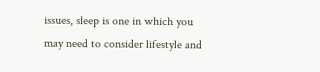issues, sleep is one in which you may need to consider lifestyle and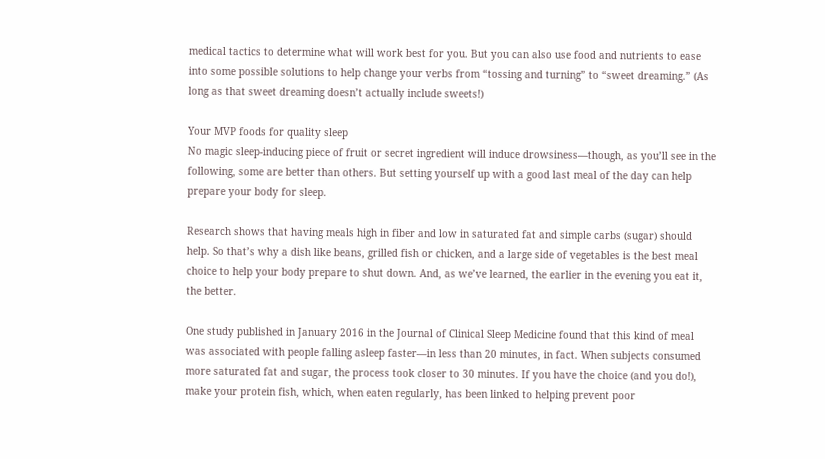medical tactics to determine what will work best for you. But you can also use food and nutrients to ease into some possible solutions to help change your verbs from “tossing and turning” to “sweet dreaming.” (As long as that sweet dreaming doesn’t actually include sweets!)

Your MVP foods for quality sleep
No magic sleep-inducing piece of fruit or secret ingredient will induce drowsiness—though, as you’ll see in the following, some are better than others. But setting yourself up with a good last meal of the day can help prepare your body for sleep.

Research shows that having meals high in fiber and low in saturated fat and simple carbs (sugar) should help. So that’s why a dish like beans, grilled fish or chicken, and a large side of vegetables is the best meal choice to help your body prepare to shut down. And, as we’ve learned, the earlier in the evening you eat it, the better.

One study published in January 2016 in the Journal of Clinical Sleep Medicine found that this kind of meal was associated with people falling asleep faster—in less than 20 minutes, in fact. When subjects consumed more saturated fat and sugar, the process took closer to 30 minutes. If you have the choice (and you do!), make your protein fish, which, when eaten regularly, has been linked to helping prevent poor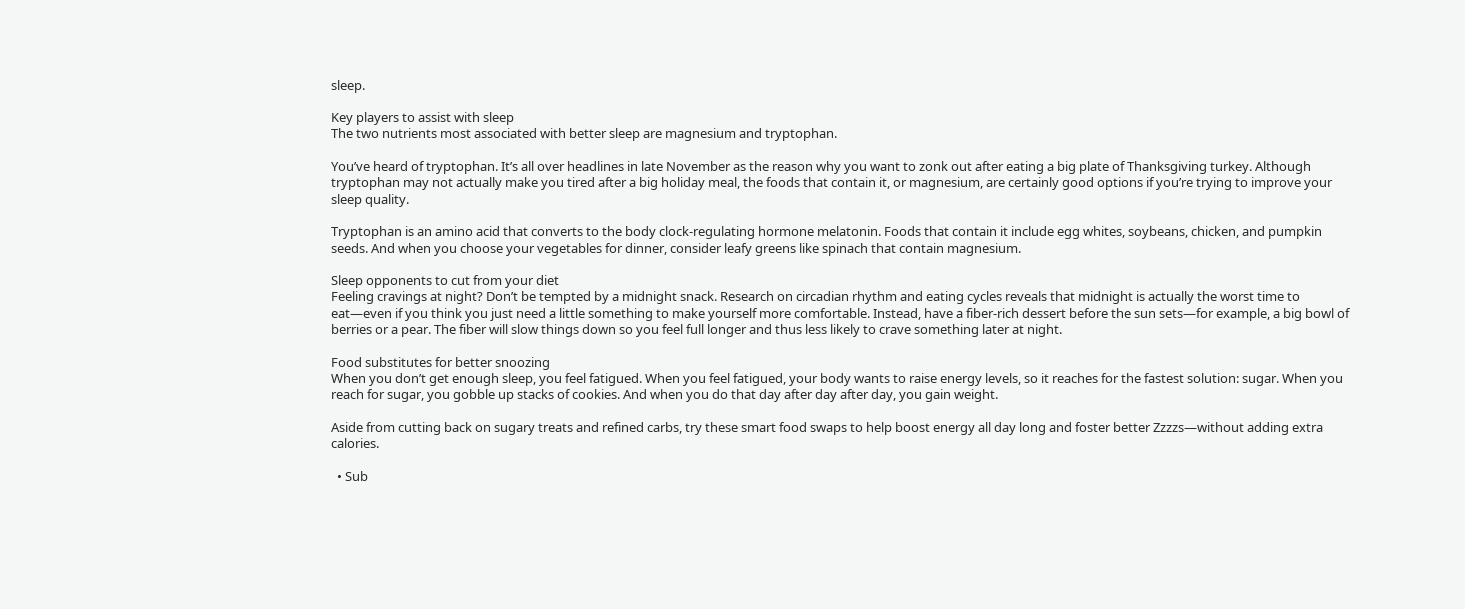sleep.

Key players to assist with sleep
The two nutrients most associated with better sleep are magnesium and tryptophan.

You’ve heard of tryptophan. It’s all over headlines in late November as the reason why you want to zonk out after eating a big plate of Thanksgiving turkey. Although tryptophan may not actually make you tired after a big holiday meal, the foods that contain it, or magnesium, are certainly good options if you’re trying to improve your sleep quality.

Tryptophan is an amino acid that converts to the body clock-regulating hormone melatonin. Foods that contain it include egg whites, soybeans, chicken, and pumpkin seeds. And when you choose your vegetables for dinner, consider leafy greens like spinach that contain magnesium.

Sleep opponents to cut from your diet
Feeling cravings at night? Don’t be tempted by a midnight snack. Research on circadian rhythm and eating cycles reveals that midnight is actually the worst time to eat—even if you think you just need a little something to make yourself more comfortable. Instead, have a fiber-rich dessert before the sun sets—for example, a big bowl of berries or a pear. The fiber will slow things down so you feel full longer and thus less likely to crave something later at night.

Food substitutes for better snoozing
When you don’t get enough sleep, you feel fatigued. When you feel fatigued, your body wants to raise energy levels, so it reaches for the fastest solution: sugar. When you reach for sugar, you gobble up stacks of cookies. And when you do that day after day after day, you gain weight.

Aside from cutting back on sugary treats and refined carbs, try these smart food swaps to help boost energy all day long and foster better Zzzzs—without adding extra calories.

  • Sub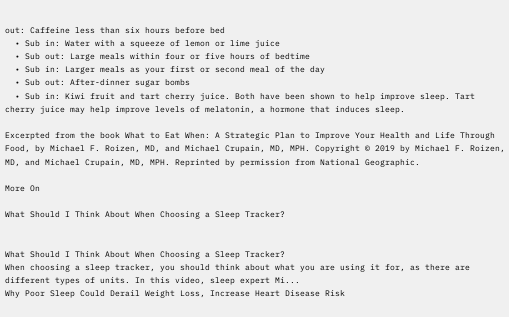out: Caffeine less than six hours before bed
  • Sub in: Water with a squeeze of lemon or lime juice
  • Sub out: Large meals within four or five hours of bedtime
  • Sub in: Larger meals as your first or second meal of the day
  • Sub out: After-dinner sugar bombs
  • Sub in: Kiwi fruit and tart cherry juice. Both have been shown to help improve sleep. Tart cherry juice may help improve levels of melatonin, a hormone that induces sleep.

Excerpted from the book What to Eat When: A Strategic Plan to Improve Your Health and Life Through Food, by Michael F. Roizen, MD, and Michael Crupain, MD, MPH. Copyright © 2019 by Michael F. Roizen, MD, and Michael Crupain, MD, MPH. Reprinted by permission from National Geographic.

More On

What Should I Think About When Choosing a Sleep Tracker?


What Should I Think About When Choosing a Sleep Tracker?
When choosing a sleep tracker, you should think about what you are using it for, as there are different types of units. In this video, sleep expert Mi...
Why Poor Sleep Could Derail Weight Loss, Increase Heart Disease Risk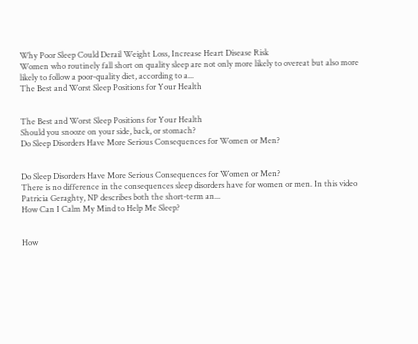Why Poor Sleep Could Derail Weight Loss, Increase Heart Disease Risk
Women who routinely fall short on quality sleep are not only more likely to overeat but also more likely to follow a poor-quality diet, according to a...
The Best and Worst Sleep Positions for Your Health


The Best and Worst Sleep Positions for Your Health
Should you snooze on your side, back, or stomach?
Do Sleep Disorders Have More Serious Consequences for Women or Men?


Do Sleep Disorders Have More Serious Consequences for Women or Men?
There is no difference in the consequences sleep disorders have for women or men. In this video Patricia Geraghty, NP describes both the short-term an...
How Can I Calm My Mind to Help Me Sleep?


How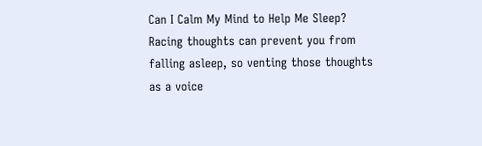Can I Calm My Mind to Help Me Sleep?
Racing thoughts can prevent you from falling asleep, so venting those thoughts as a voice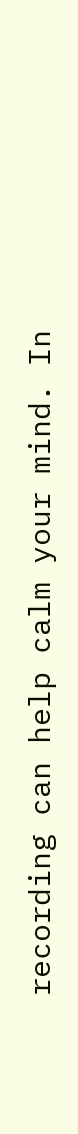recording can help calm your mind. In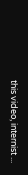this video, internist ...